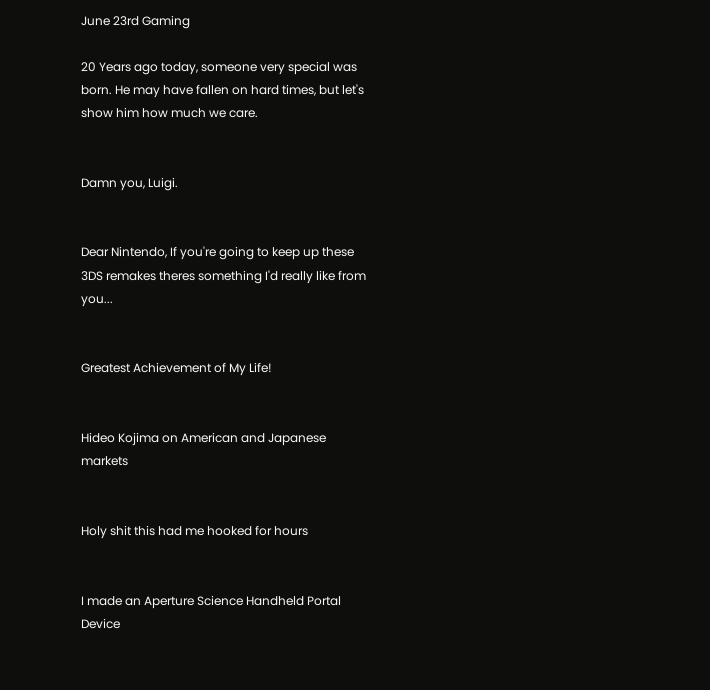June 23rd Gaming

20 Years ago today, someone very special was born. He may have fallen on hard times, but let's show him how much we care.


Damn you, Luigi.


Dear Nintendo, If you're going to keep up these 3DS remakes theres something I'd really like from you...


Greatest Achievement of My Life!


Hideo Kojima on American and Japanese markets


Holy shit this had me hooked for hours


I made an Aperture Science Handheld Portal Device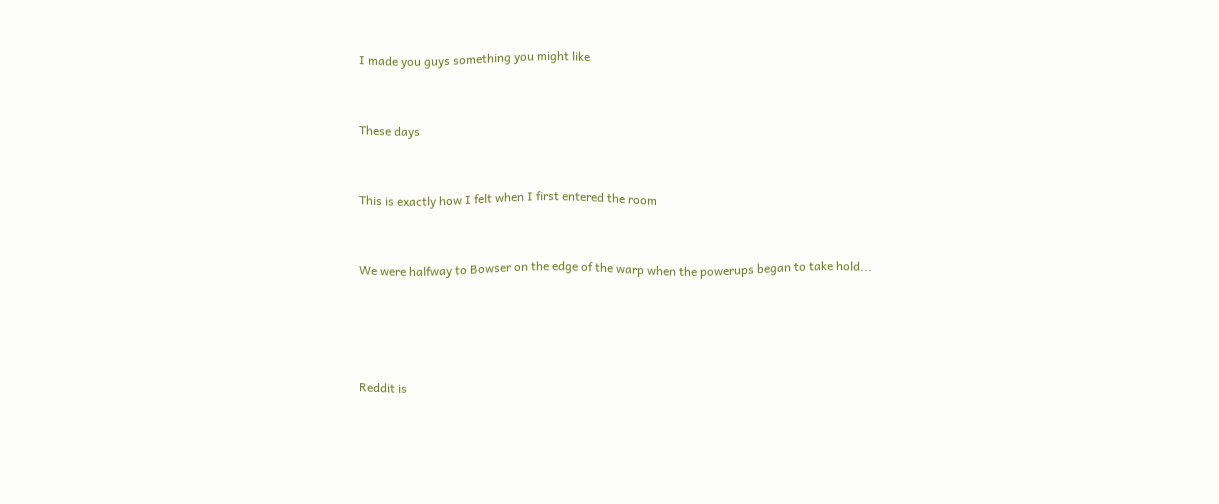I made you guys something you might like


These days


This is exactly how I felt when I first entered the room


We were halfway to Bowser on the edge of the warp when the powerups began to take hold...




Reddit is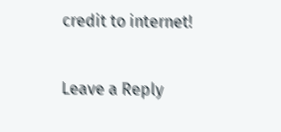credit to internet!

Leave a Reply